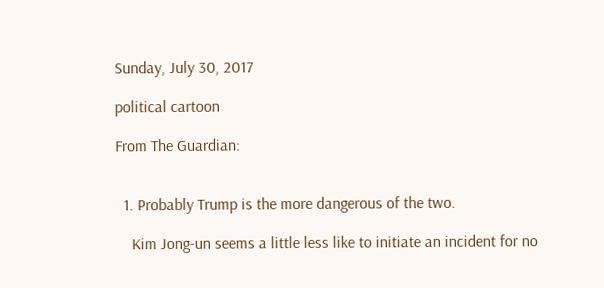Sunday, July 30, 2017

political cartoon

From The Guardian:


  1. Probably Trump is the more dangerous of the two.

    Kim Jong-un seems a little less like to initiate an incident for no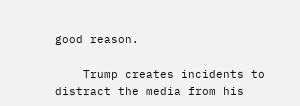good reason.

    Trump creates incidents to distract the media from his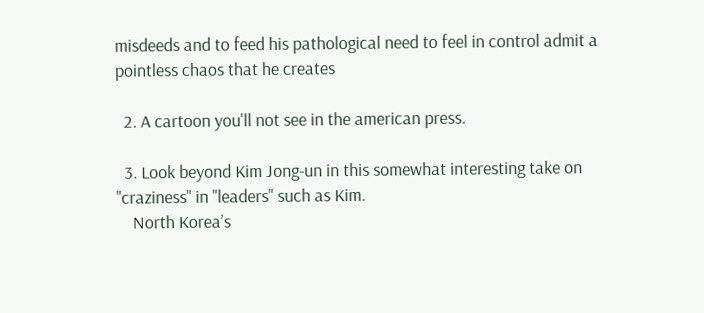misdeeds and to feed his pathological need to feel in control admit a pointless chaos that he creates

  2. A cartoon you'll not see in the american press.

  3. Look beyond Kim Jong-un in this somewhat interesting take on "craziness" in "leaders" such as Kim.
    North Korea’s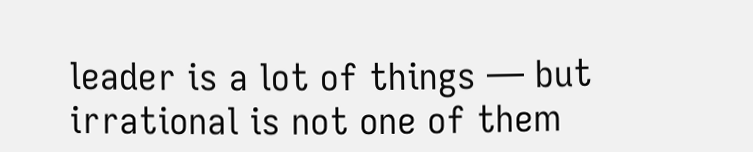leader is a lot of things — but irrational is not one of them